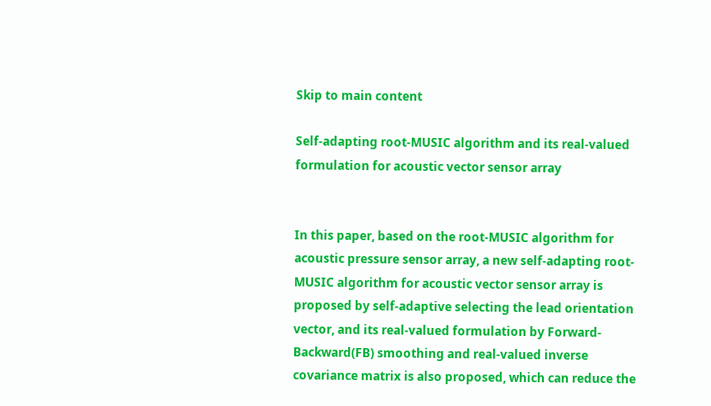Skip to main content

Self-adapting root-MUSIC algorithm and its real-valued formulation for acoustic vector sensor array


In this paper, based on the root-MUSIC algorithm for acoustic pressure sensor array, a new self-adapting root-MUSIC algorithm for acoustic vector sensor array is proposed by self-adaptive selecting the lead orientation vector, and its real-valued formulation by Forward-Backward(FB) smoothing and real-valued inverse covariance matrix is also proposed, which can reduce the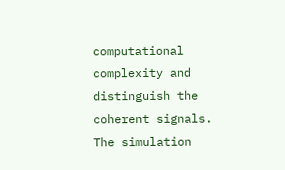computational complexity and distinguish the coherent signals. The simulation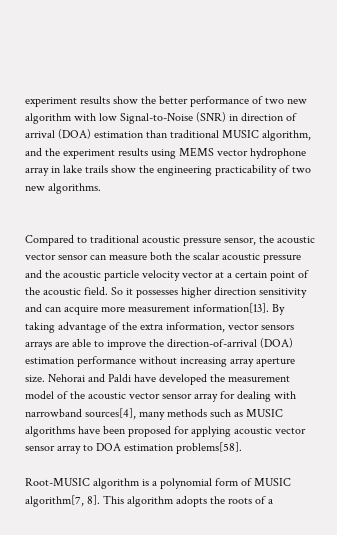experiment results show the better performance of two new algorithm with low Signal-to-Noise (SNR) in direction of arrival (DOA) estimation than traditional MUSIC algorithm, and the experiment results using MEMS vector hydrophone array in lake trails show the engineering practicability of two new algorithms.


Compared to traditional acoustic pressure sensor, the acoustic vector sensor can measure both the scalar acoustic pressure and the acoustic particle velocity vector at a certain point of the acoustic field. So it possesses higher direction sensitivity and can acquire more measurement information[13]. By taking advantage of the extra information, vector sensors arrays are able to improve the direction-of-arrival (DOA) estimation performance without increasing array aperture size. Nehorai and Paldi have developed the measurement model of the acoustic vector sensor array for dealing with narrowband sources[4], many methods such as MUSIC algorithms have been proposed for applying acoustic vector sensor array to DOA estimation problems[58].

Root-MUSIC algorithm is a polynomial form of MUSIC algorithm[7, 8]. This algorithm adopts the roots of a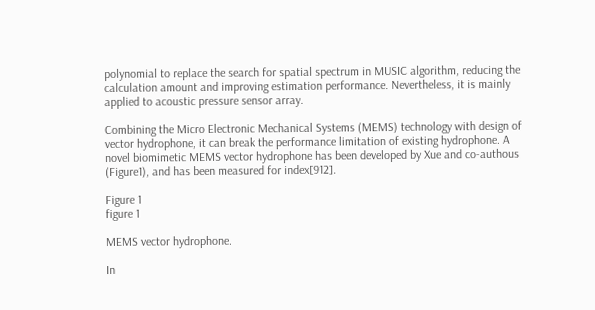polynomial to replace the search for spatial spectrum in MUSIC algorithm, reducing the calculation amount and improving estimation performance. Nevertheless, it is mainly applied to acoustic pressure sensor array.

Combining the Micro Electronic Mechanical Systems (MEMS) technology with design of vector hydrophone, it can break the performance limitation of existing hydrophone. A novel biomimetic MEMS vector hydrophone has been developed by Xue and co-authous (Figure1), and has been measured for index[912].

Figure 1
figure 1

MEMS vector hydrophone.

In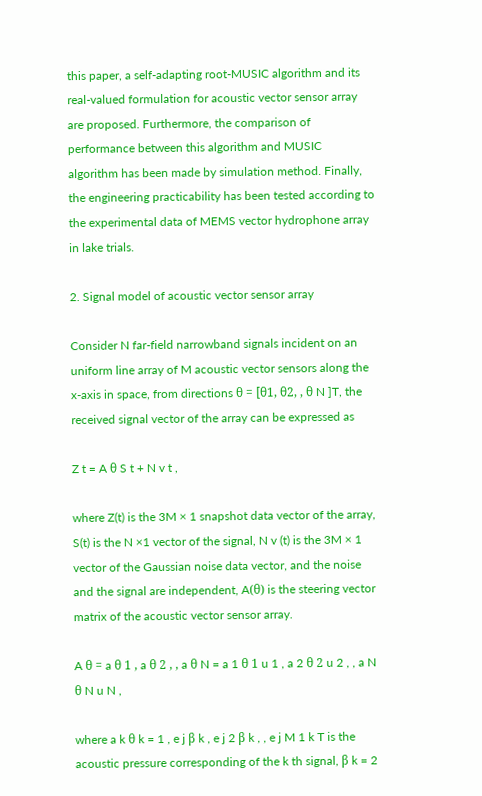this paper, a self-adapting root-MUSIC algorithm and its real-valued formulation for acoustic vector sensor array are proposed. Furthermore, the comparison of performance between this algorithm and MUSIC algorithm has been made by simulation method. Finally, the engineering practicability has been tested according to the experimental data of MEMS vector hydrophone array in lake trials.

2. Signal model of acoustic vector sensor array

Consider N far-field narrowband signals incident on an uniform line array of M acoustic vector sensors along the x-axis in space, from directions θ = [θ1, θ2, , θ N ]T, the received signal vector of the array can be expressed as

Z t = A θ S t + N v t ,

where Z(t) is the 3M × 1 snapshot data vector of the array, S(t) is the N ×1 vector of the signal, N v (t) is the 3M × 1 vector of the Gaussian noise data vector, and the noise and the signal are independent, A(θ) is the steering vector matrix of the acoustic vector sensor array.

A θ = a θ 1 , a θ 2 , , a θ N = a 1 θ 1 u 1 , a 2 θ 2 u 2 , , a N θ N u N ,

where a k θ k = 1 , e j β k , e j 2 β k , , e j M 1 k T is the acoustic pressure corresponding of the k th signal, β k = 2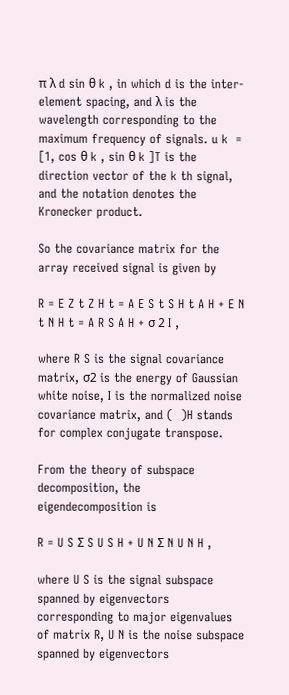π λ d sin θ k , in which d is the inter-element spacing, and λ is the wavelength corresponding to the maximum frequency of signals. u k  = [1, cos θ k , sin θ k ]T is the direction vector of the k th signal, and the notation denotes the Kronecker product.

So the covariance matrix for the array received signal is given by

R = E Z t Z H t = A E S t S H t A H + E N t N H t = A R S A H + σ 2 I ,

where R S is the signal covariance matrix, σ2 is the energy of Gaussian white noise, I is the normalized noise covariance matrix, and (  )H stands for complex conjugate transpose.

From the theory of subspace decomposition, the eigendecomposition is

R = U S Σ S U S H + U N Σ N U N H ,

where U S is the signal subspace spanned by eigenvectors corresponding to major eigenvalues of matrix R, U N is the noise subspace spanned by eigenvectors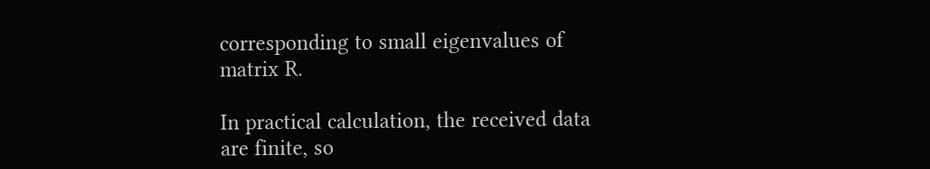corresponding to small eigenvalues of matrix R.

In practical calculation, the received data are finite, so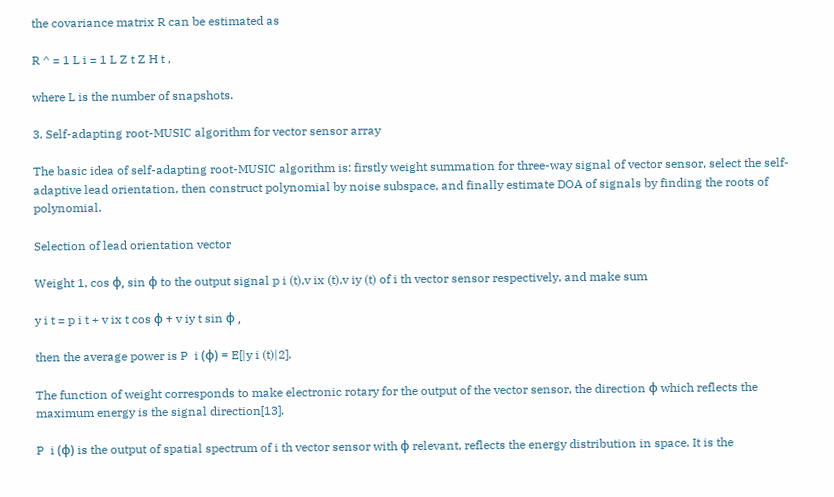the covariance matrix R can be estimated as

R ^ = 1 L i = 1 L Z t Z H t ,

where L is the number of snapshots.

3. Self-adapting root-MUSIC algorithm for vector sensor array

The basic idea of self-adapting root-MUSIC algorithm is: firstly weight summation for three-way signal of vector sensor, select the self-adaptive lead orientation, then construct polynomial by noise subspace, and finally estimate DOA of signals by finding the roots of polynomial.

Selection of lead orientation vector

Weight 1, cos ϕ, sin ϕ to the output signal p i (t),v ix (t),v iy (t) of i th vector sensor respectively, and make sum

y i t = p i t + v ix t cos ϕ + v iy t sin ϕ ,

then the average power is P  i (ϕ) = E[|y i (t)|2].

The function of weight corresponds to make electronic rotary for the output of the vector sensor, the direction ϕ which reflects the maximum energy is the signal direction[13].

P  i (ϕ) is the output of spatial spectrum of i th vector sensor with ϕ relevant, reflects the energy distribution in space. It is the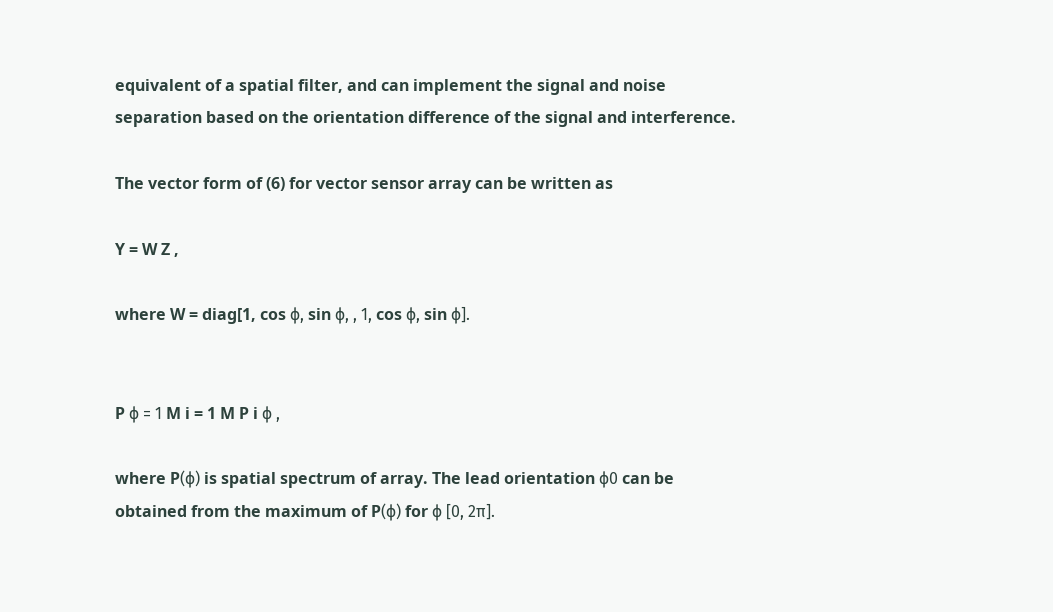equivalent of a spatial filter, and can implement the signal and noise separation based on the orientation difference of the signal and interference.

The vector form of (6) for vector sensor array can be written as

Y = W Z ,

where W = diag[1, cos ϕ, sin ϕ, , 1, cos ϕ, sin ϕ].


P ϕ = 1 M i = 1 M P i ϕ ,

where P(ϕ) is spatial spectrum of array. The lead orientation ϕ0 can be obtained from the maximum of P(ϕ) for ϕ [0, 2π].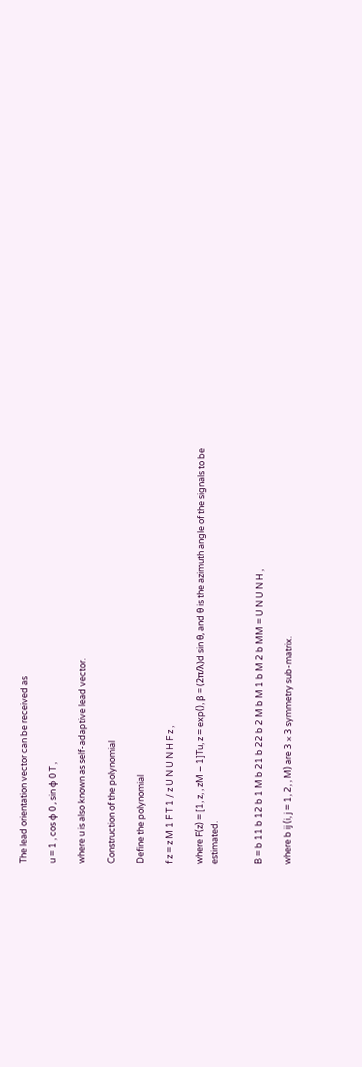The lead orientation vector can be received as

u = 1 , cos ϕ 0 , sin ϕ 0 T ,

where u is also known as self-adaptive lead vector.

Construction of the polynomial

Define the polynomial

f z = z M 1 F T 1 / z U N U N H F z ,

where F(z) = [1, z, , zM − 1]Tu, z = exp(), β = (2π/λ)d sin θ, and θ is the azimuth angle of the signals to be estimated.


B = b 11 b 12 b 1 M b 21 b 22 b 2 M b M 1 b M 2 b MM = U N U N H ,

where b ij (i, j = 1, 2, , M) are 3 × 3 symmetry sub-matrix.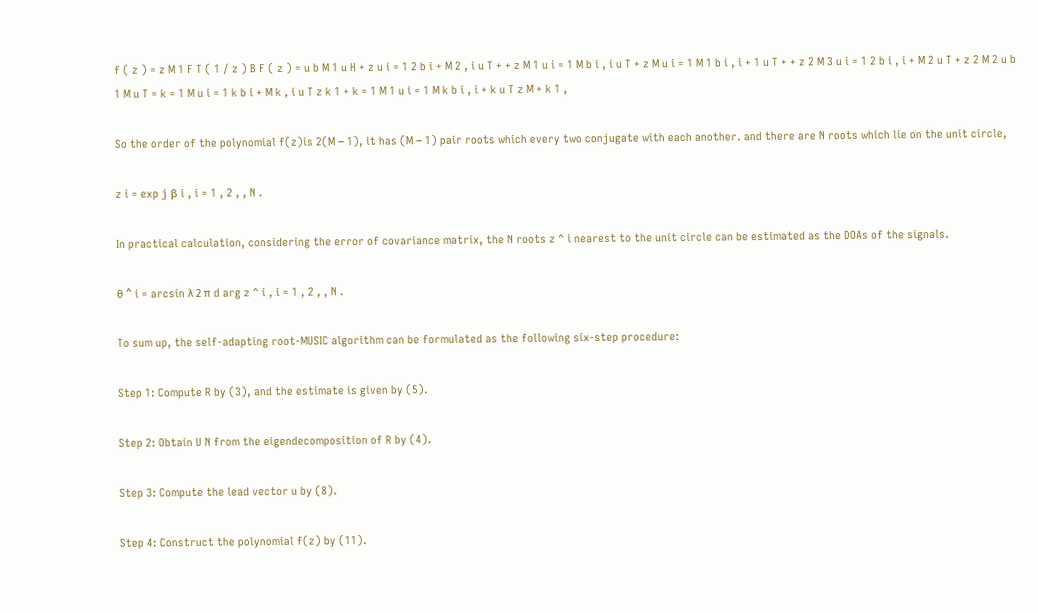f ( z ) = z M 1 F T ( 1 / z ) B F ( z ) = u b M 1 u H + z u i = 1 2 b i + M 2 , i u T + + z M 1 u i = 1 M b i , i u T + z M u i = 1 M 1 b i , i + 1 u T + + z 2 M 3 u i = 1 2 b i , i + M 2 u T + z 2 M 2 u b 1 M u T = k = 1 M u i = 1 k b i + M k , i u T z k 1 + k = 1 M 1 u i = 1 M k b i , i + k u T z M + k 1 ,

So the order of the polynomial f(z)is 2(M − 1), it has (M − 1) pair roots which every two conjugate with each another. and there are N roots which lie on the unit circle,

z i = exp j β i , i = 1 , 2 , , N .

In practical calculation, considering the error of covariance matrix, the N roots z ^ i nearest to the unit circle can be estimated as the DOAs of the signals.

θ ^ i = arcsin λ 2 π d arg z ^ i , i = 1 , 2 , , N .

To sum up, the self-adapting root-MUSIC algorithm can be formulated as the following six-step procedure:

Step 1: Compute R by (3), and the estimate is given by (5).

Step 2: Obtain U N from the eigendecomposition of R by (4).

Step 3: Compute the lead vector u by (8).

Step 4: Construct the polynomial f(z) by (11).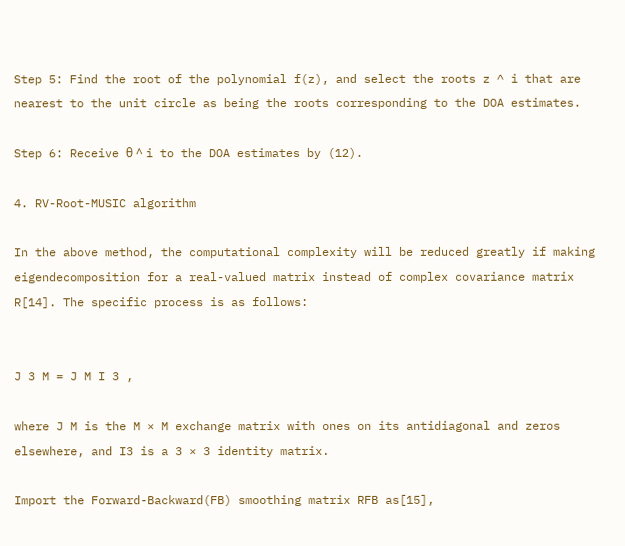Step 5: Find the root of the polynomial f(z), and select the roots z ^ i that are nearest to the unit circle as being the roots corresponding to the DOA estimates.

Step 6: Receive θ ^ i to the DOA estimates by (12).

4. RV-Root-MUSIC algorithm

In the above method, the computational complexity will be reduced greatly if making eigendecomposition for a real-valued matrix instead of complex covariance matrix R[14]. The specific process is as follows:


J 3 M = J M I 3 ,

where J M is the M × M exchange matrix with ones on its antidiagonal and zeros elsewhere, and I3 is a 3 × 3 identity matrix.

Import the Forward-Backward(FB) smoothing matrix RFB as[15],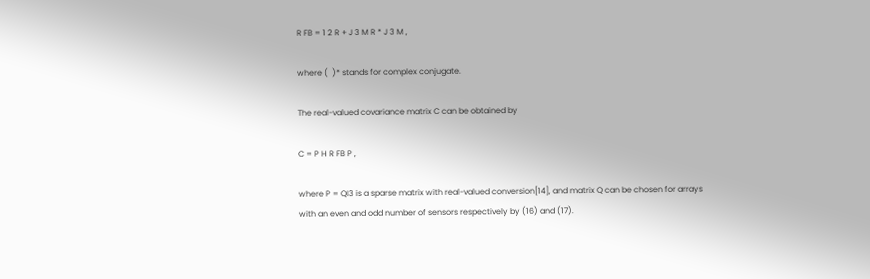R FB = 1 2 R + J 3 M R * J 3 M ,

where (  )* stands for complex conjugate.

The real-valued covariance matrix C can be obtained by

C = P H R FB P ,

where P = QI3 is a sparse matrix with real-valued conversion[14], and matrix Q can be chosen for arrays with an even and odd number of sensors respectively by (16) and (17).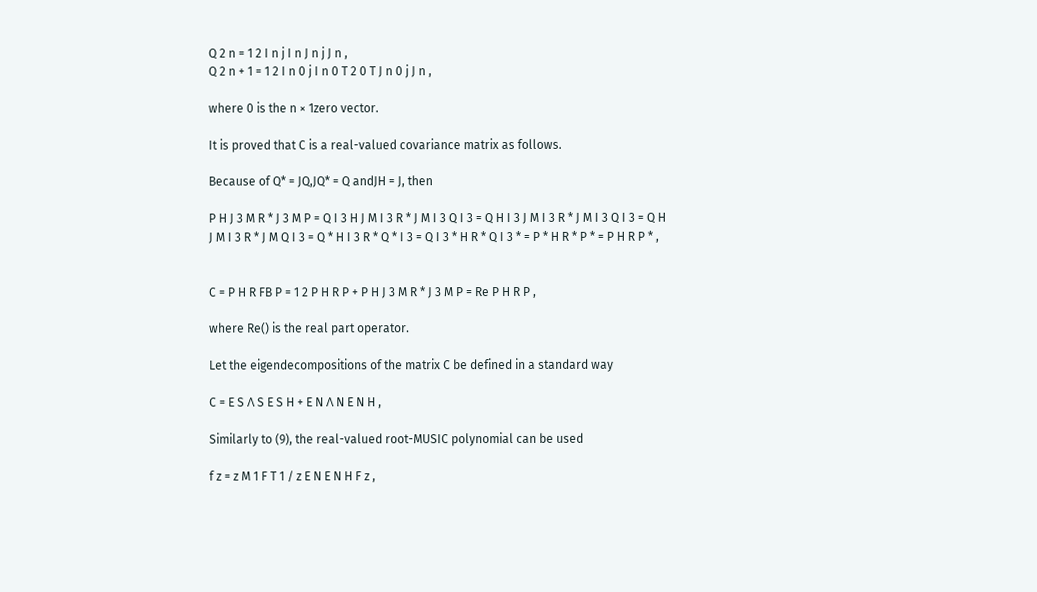Q 2 n = 1 2 I n j I n J n j J n ,
Q 2 n + 1 = 1 2 I n 0 j I n 0 T 2 0 T J n 0 j J n ,

where 0 is the n × 1zero vector.

It is proved that C is a real-valued covariance matrix as follows.

Because of Q* = JQ,JQ* = Q andJH = J, then

P H J 3 M R * J 3 M P = Q I 3 H J M I 3 R * J M I 3 Q I 3 = Q H I 3 J M I 3 R * J M I 3 Q I 3 = Q H J M I 3 R * J M Q I 3 = Q * H I 3 R * Q * I 3 = Q I 3 * H R * Q I 3 * = P * H R * P * = P H R P * ,


C = P H R FB P = 1 2 P H R P + P H J 3 M R * J 3 M P = Re P H R P ,

where Re() is the real part operator.

Let the eigendecompositions of the matrix C be defined in a standard way

C = E S Λ S E S H + E N Λ N E N H ,

Similarly to (9), the real-valued root-MUSIC polynomial can be used

f z = z M 1 F T 1 / z E N E N H F z ,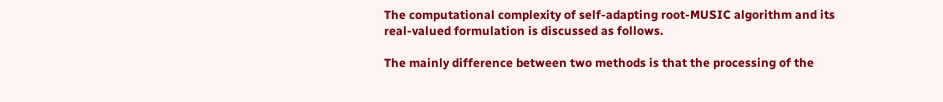The computational complexity of self-adapting root-MUSIC algorithm and its real-valued formulation is discussed as follows.

The mainly difference between two methods is that the processing of the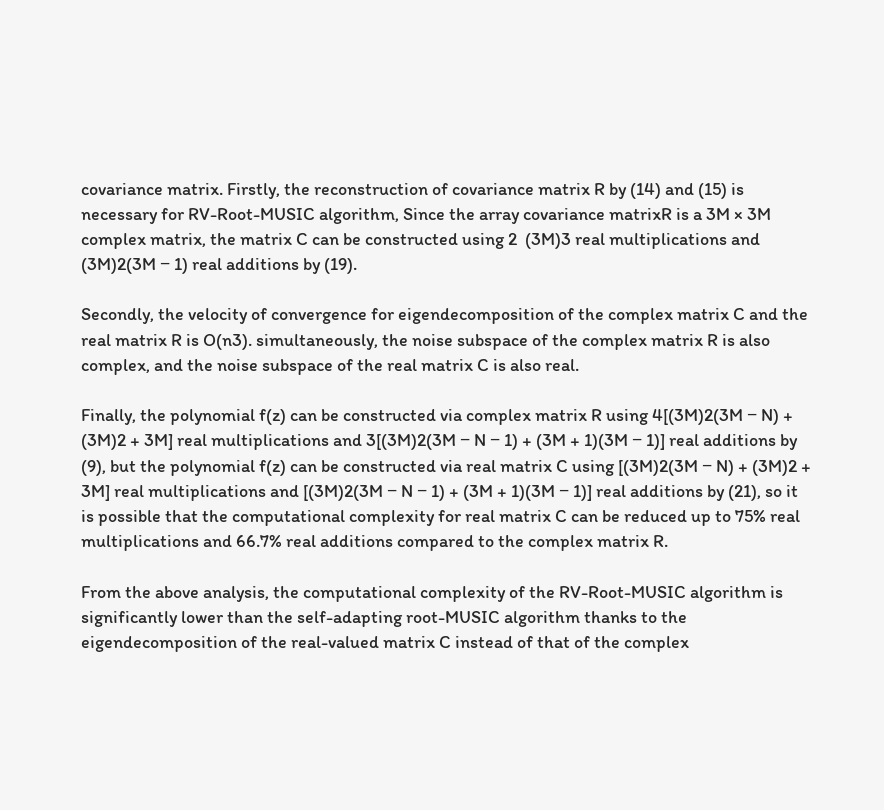covariance matrix. Firstly, the reconstruction of covariance matrix R by (14) and (15) is necessary for RV-Root-MUSIC algorithm, Since the array covariance matrixR is a 3M × 3M complex matrix, the matrix C can be constructed using 2  (3M)3 real multiplications and (3M)2(3M − 1) real additions by (19).

Secondly, the velocity of convergence for eigendecomposition of the complex matrix C and the real matrix R is O(n3). simultaneously, the noise subspace of the complex matrix R is also complex, and the noise subspace of the real matrix C is also real.

Finally, the polynomial f(z) can be constructed via complex matrix R using 4[(3M)2(3M − N) + (3M)2 + 3M] real multiplications and 3[(3M)2(3M − N − 1) + (3M + 1)(3M − 1)] real additions by (9), but the polynomial f(z) can be constructed via real matrix C using [(3M)2(3M − N) + (3M)2 + 3M] real multiplications and [(3M)2(3M − N − 1) + (3M + 1)(3M − 1)] real additions by (21), so it is possible that the computational complexity for real matrix C can be reduced up to 75% real multiplications and 66.7% real additions compared to the complex matrix R.

From the above analysis, the computational complexity of the RV-Root-MUSIC algorithm is significantly lower than the self-adapting root-MUSIC algorithm thanks to the eigendecomposition of the real-valued matrix C instead of that of the complex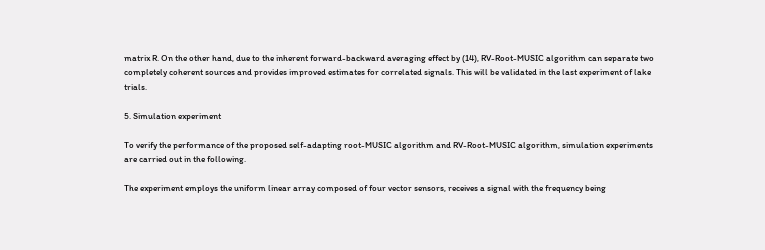matrix R. On the other hand, due to the inherent forward-backward averaging effect by (14), RV-Root-MUSIC algorithm can separate two completely coherent sources and provides improved estimates for correlated signals. This will be validated in the last experiment of lake trials.

5. Simulation experiment

To verify the performance of the proposed self-adapting root-MUSIC algorithm and RV-Root-MUSIC algorithm, simulation experiments are carried out in the following.

The experiment employs the uniform linear array composed of four vector sensors, receives a signal with the frequency being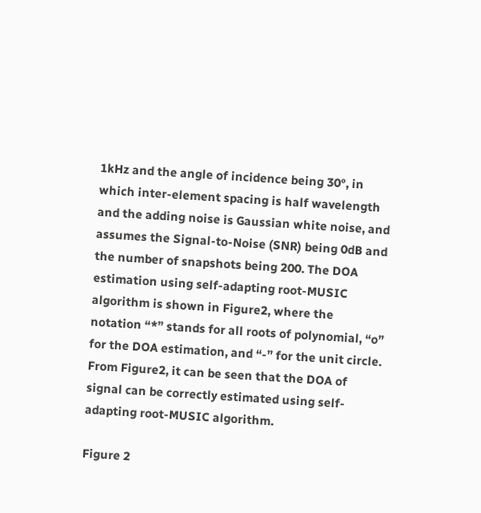1kHz and the angle of incidence being 30°, in which inter-element spacing is half wavelength and the adding noise is Gaussian white noise, and assumes the Signal-to-Noise (SNR) being 0dB and the number of snapshots being 200. The DOA estimation using self-adapting root-MUSIC algorithm is shown in Figure2, where the notation “*” stands for all roots of polynomial, “o” for the DOA estimation, and “-” for the unit circle. From Figure2, it can be seen that the DOA of signal can be correctly estimated using self-adapting root-MUSIC algorithm.

Figure 2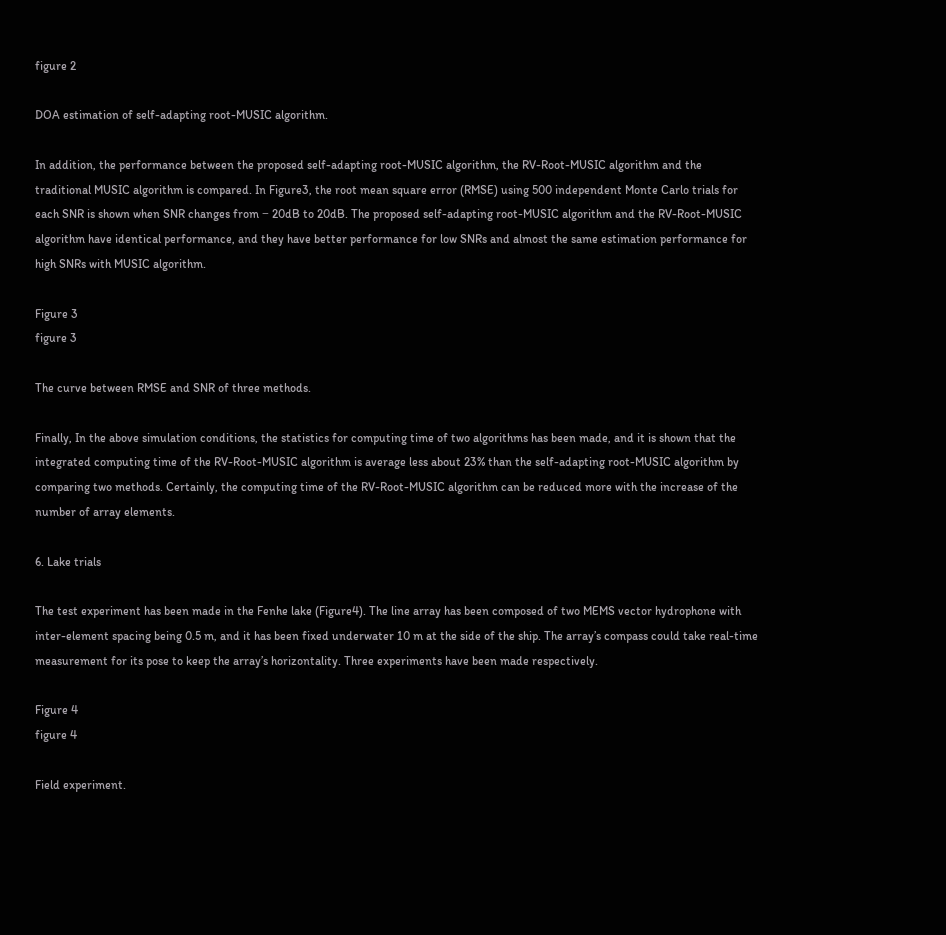figure 2

DOA estimation of self-adapting root-MUSIC algorithm.

In addition, the performance between the proposed self-adapting root-MUSIC algorithm, the RV-Root-MUSIC algorithm and the traditional MUSIC algorithm is compared. In Figure3, the root mean square error (RMSE) using 500 independent Monte Carlo trials for each SNR is shown when SNR changes from − 20dB to 20dB. The proposed self-adapting root-MUSIC algorithm and the RV-Root-MUSIC algorithm have identical performance, and they have better performance for low SNRs and almost the same estimation performance for high SNRs with MUSIC algorithm.

Figure 3
figure 3

The curve between RMSE and SNR of three methods.

Finally, In the above simulation conditions, the statistics for computing time of two algorithms has been made, and it is shown that the integrated computing time of the RV-Root-MUSIC algorithm is average less about 23% than the self-adapting root-MUSIC algorithm by comparing two methods. Certainly, the computing time of the RV-Root-MUSIC algorithm can be reduced more with the increase of the number of array elements.

6. Lake trials

The test experiment has been made in the Fenhe lake (Figure4). The line array has been composed of two MEMS vector hydrophone with inter-element spacing being 0.5 m, and it has been fixed underwater 10 m at the side of the ship. The array’s compass could take real-time measurement for its pose to keep the array’s horizontality. Three experiments have been made respectively.

Figure 4
figure 4

Field experiment.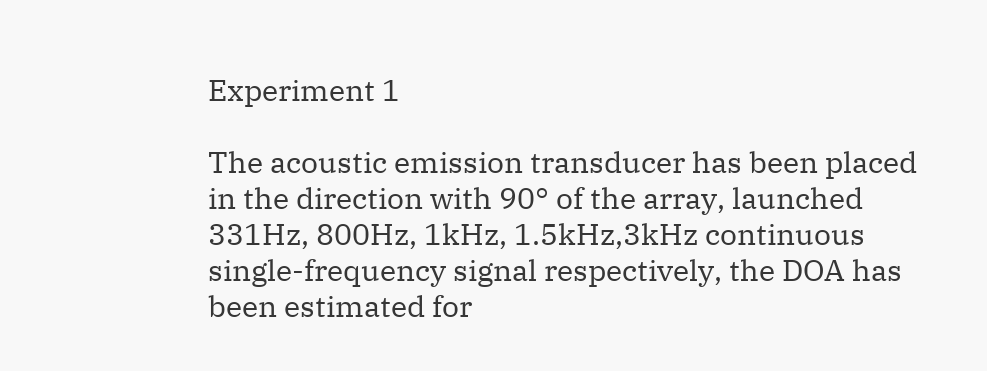Experiment 1

The acoustic emission transducer has been placed in the direction with 90° of the array, launched 331Hz, 800Hz, 1kHz, 1.5kHz,3kHz continuous single-frequency signal respectively, the DOA has been estimated for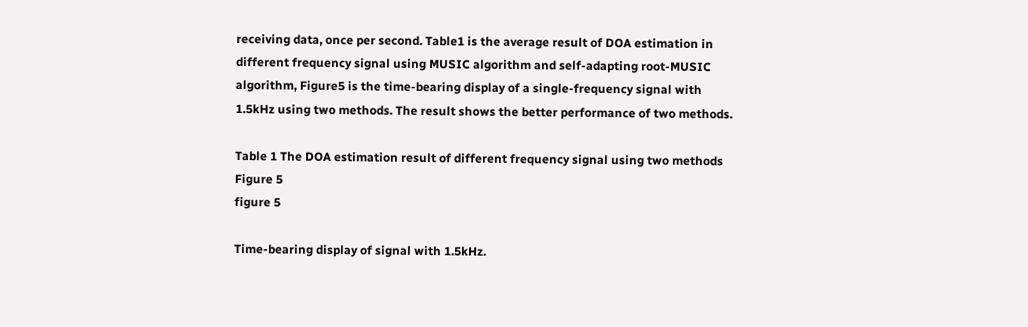receiving data, once per second. Table1 is the average result of DOA estimation in different frequency signal using MUSIC algorithm and self-adapting root-MUSIC algorithm, Figure5 is the time-bearing display of a single-frequency signal with 1.5kHz using two methods. The result shows the better performance of two methods.

Table 1 The DOA estimation result of different frequency signal using two methods
Figure 5
figure 5

Time-bearing display of signal with 1.5kHz.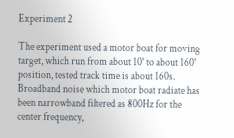Experiment 2

The experiment used a motor boat for moving target, which run from about 10° to about 160° position, tested track time is about 160s. Broadband noise which motor boat radiate has been narrowband filtered as 800Hz for the center frequency,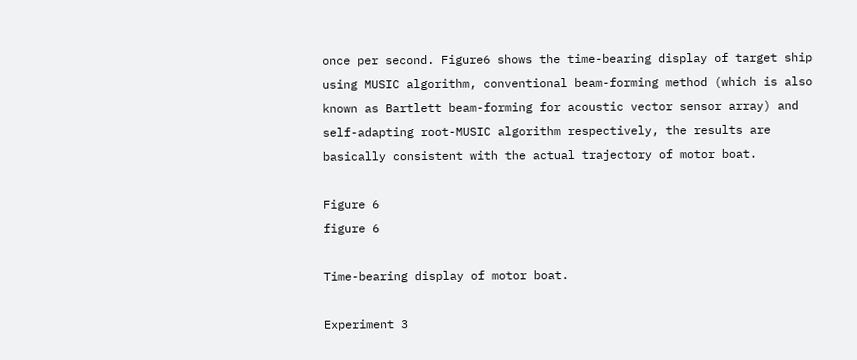once per second. Figure6 shows the time-bearing display of target ship using MUSIC algorithm, conventional beam-forming method (which is also known as Bartlett beam-forming for acoustic vector sensor array) and self-adapting root-MUSIC algorithm respectively, the results are basically consistent with the actual trajectory of motor boat.

Figure 6
figure 6

Time-bearing display of motor boat.

Experiment 3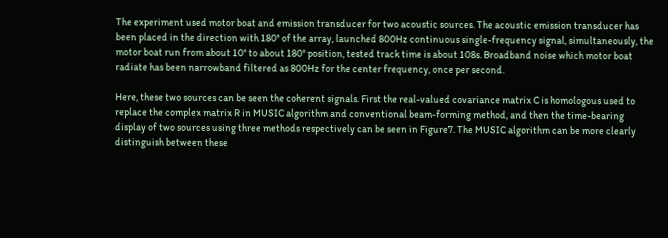The experiment used motor boat and emission transducer for two acoustic sources. The acoustic emission transducer has been placed in the direction with 180° of the array, launched 800Hz continuous single-frequency signal, simultaneously, the motor boat run from about 10° to about 180° position, tested track time is about 108s. Broadband noise which motor boat radiate has been narrowband filtered as 800Hz for the center frequency, once per second.

Here, these two sources can be seen the coherent signals. First the real-valued covariance matrix C is homologous used to replace the complex matrix R in MUSIC algorithm and conventional beam-forming method, and then the time-bearing display of two sources using three methods respectively can be seen in Figure7. The MUSIC algorithm can be more clearly distinguish between these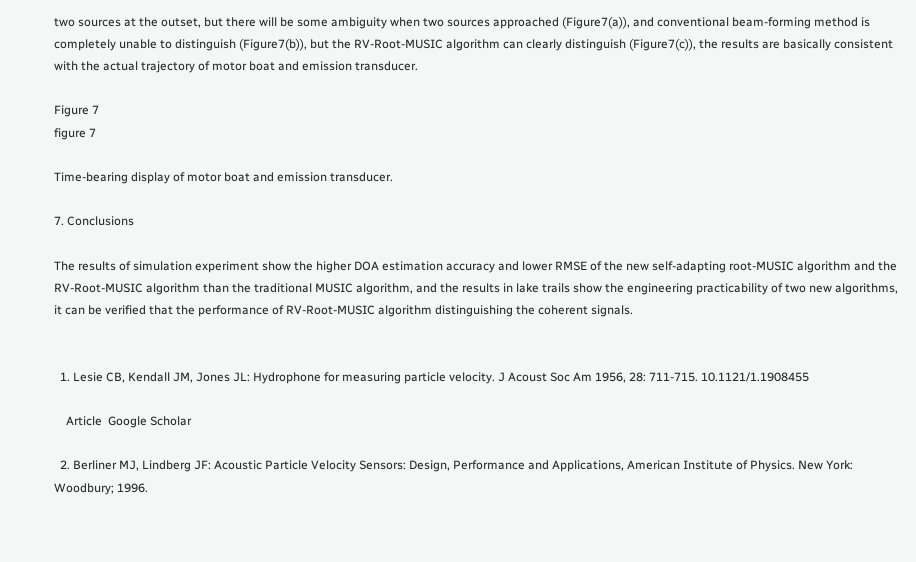two sources at the outset, but there will be some ambiguity when two sources approached (Figure7(a)), and conventional beam-forming method is completely unable to distinguish (Figure7(b)), but the RV-Root-MUSIC algorithm can clearly distinguish (Figure7(c)), the results are basically consistent with the actual trajectory of motor boat and emission transducer.

Figure 7
figure 7

Time-bearing display of motor boat and emission transducer.

7. Conclusions

The results of simulation experiment show the higher DOA estimation accuracy and lower RMSE of the new self-adapting root-MUSIC algorithm and the RV-Root-MUSIC algorithm than the traditional MUSIC algorithm, and the results in lake trails show the engineering practicability of two new algorithms, it can be verified that the performance of RV-Root-MUSIC algorithm distinguishing the coherent signals.


  1. Lesie CB, Kendall JM, Jones JL: Hydrophone for measuring particle velocity. J Acoust Soc Am 1956, 28: 711-715. 10.1121/1.1908455

    Article  Google Scholar

  2. Berliner MJ, Lindberg JF: Acoustic Particle Velocity Sensors: Design, Performance and Applications, American Institute of Physics. New York: Woodbury; 1996.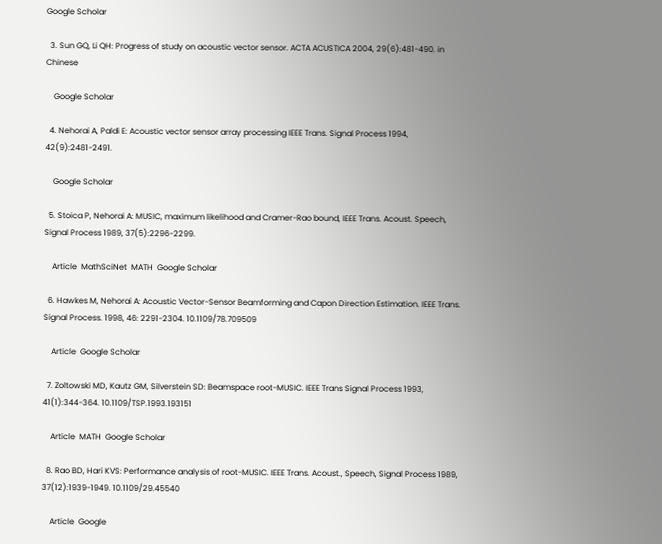Google Scholar

  3. Sun GQ, Li QH: Progress of study on acoustic vector sensor. ACTA ACUSTICA 2004, 29(6):481-490. in Chinese

    Google Scholar

  4. Nehorai A, Paldi E: Acoustic vector sensor array processing IEEE Trans. Signal Process 1994, 42(9):2481-2491.

    Google Scholar

  5. Stoica P, Nehorai A: MUSIC, maximum likelihood and Cramer-Rao bound, IEEE Trans. Acoust. Speech, Signal Process 1989, 37(5):2296-2299.

    Article  MathSciNet  MATH  Google Scholar

  6. Hawkes M, Nehorai A: Acoustic Vector-Sensor Beamforming and Capon Direction Estimation. IEEE Trans. Signal Process. 1998, 46: 2291-2304. 10.1109/78.709509

    Article  Google Scholar

  7. Zoltowski MD, Kautz GM, Silverstein SD: Beamspace root-MUSIC. IEEE Trans Signal Process 1993, 41(1):344-364. 10.1109/TSP.1993.193151

    Article  MATH  Google Scholar

  8. Rao BD, Hari KVS: Performance analysis of root-MUSIC. IEEE Trans. Acoust., Speech, Signal Process 1989, 37(12):1939-1949. 10.1109/29.45540

    Article  Google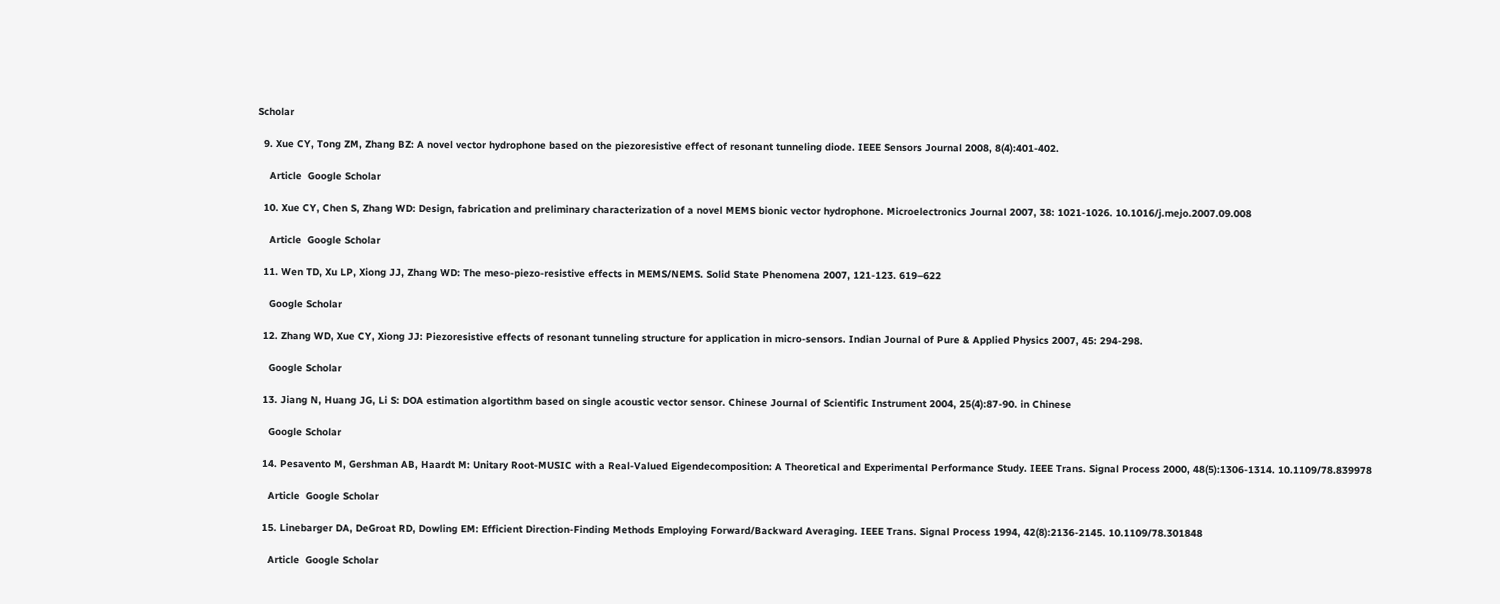Scholar

  9. Xue CY, Tong ZM, Zhang BZ: A novel vector hydrophone based on the piezoresistive effect of resonant tunneling diode. IEEE Sensors Journal 2008, 8(4):401-402.

    Article  Google Scholar

  10. Xue CY, Chen S, Zhang WD: Design, fabrication and preliminary characterization of a novel MEMS bionic vector hydrophone. Microelectronics Journal 2007, 38: 1021-1026. 10.1016/j.mejo.2007.09.008

    Article  Google Scholar

  11. Wen TD, Xu LP, Xiong JJ, Zhang WD: The meso-piezo-resistive effects in MEMS/NEMS. Solid State Phenomena 2007, 121-123. 619–622

    Google Scholar

  12. Zhang WD, Xue CY, Xiong JJ: Piezoresistive effects of resonant tunneling structure for application in micro-sensors. Indian Journal of Pure & Applied Physics 2007, 45: 294-298.

    Google Scholar

  13. Jiang N, Huang JG, Li S: DOA estimation algortithm based on single acoustic vector sensor. Chinese Journal of Scientific Instrument 2004, 25(4):87-90. in Chinese

    Google Scholar

  14. Pesavento M, Gershman AB, Haardt M: Unitary Root-MUSIC with a Real-Valued Eigendecomposition: A Theoretical and Experimental Performance Study. IEEE Trans. Signal Process 2000, 48(5):1306-1314. 10.1109/78.839978

    Article  Google Scholar

  15. Linebarger DA, DeGroat RD, Dowling EM: Efficient Direction-Finding Methods Employing Forward/Backward Averaging. IEEE Trans. Signal Process 1994, 42(8):2136-2145. 10.1109/78.301848

    Article  Google Scholar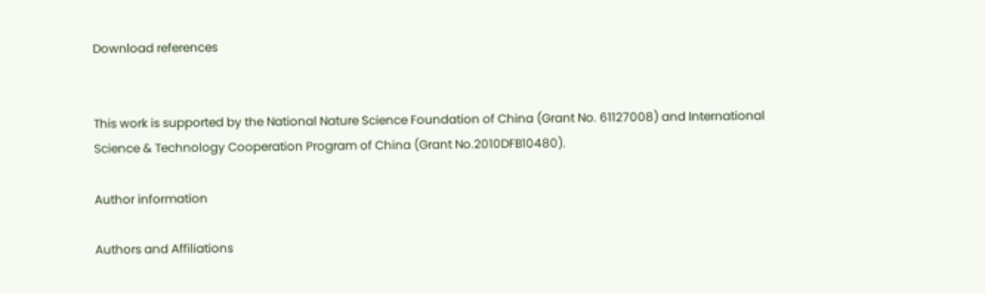Download references


This work is supported by the National Nature Science Foundation of China (Grant No. 61127008) and International Science & Technology Cooperation Program of China (Grant No.2010DFB10480).

Author information

Authors and Affiliations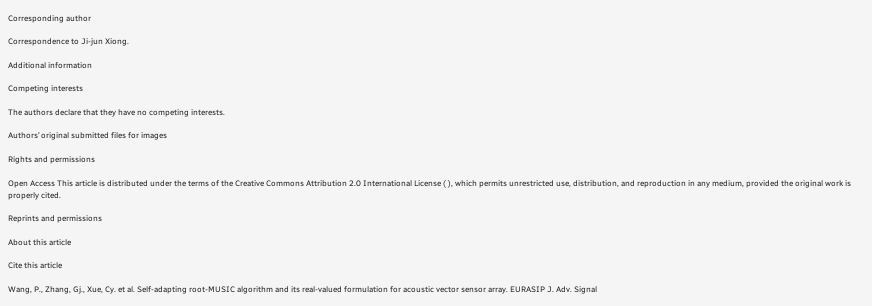Corresponding author

Correspondence to Ji-jun Xiong.

Additional information

Competing interests

The authors declare that they have no competing interests.

Authors’ original submitted files for images

Rights and permissions

Open Access This article is distributed under the terms of the Creative Commons Attribution 2.0 International License ( ), which permits unrestricted use, distribution, and reproduction in any medium, provided the original work is properly cited.

Reprints and permissions

About this article

Cite this article

Wang, P., Zhang, Gj., Xue, Cy. et al. Self-adapting root-MUSIC algorithm and its real-valued formulation for acoustic vector sensor array. EURASIP J. Adv. Signal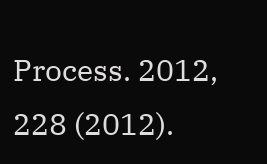Process. 2012, 228 (2012).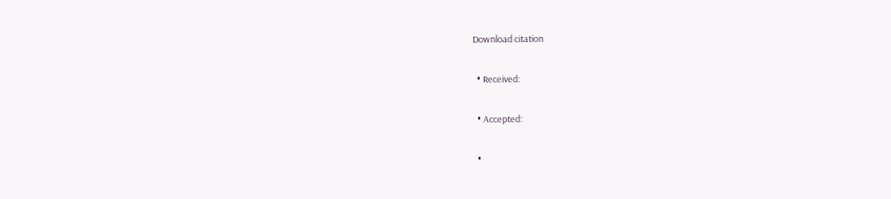Download citation

  • Received:

  • Accepted:

  •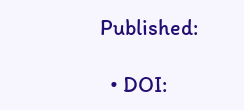Published:

  • DOI: